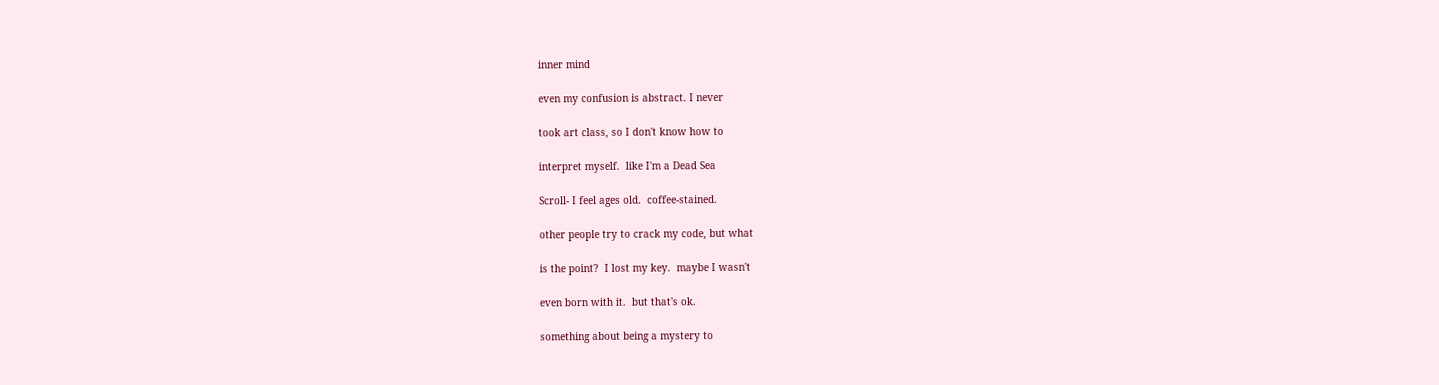inner mind

even my confusion is abstract. I never

took art class, so I don't know how to

interpret myself.  like I'm a Dead Sea

Scroll- I feel ages old.  coffee-stained.

other people try to crack my code, but what

is the point?  I lost my key.  maybe I wasn't

even born with it.  but that's ok.

something about being a mystery to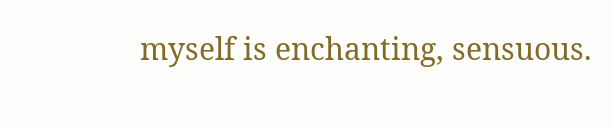myself is enchanting, sensuous.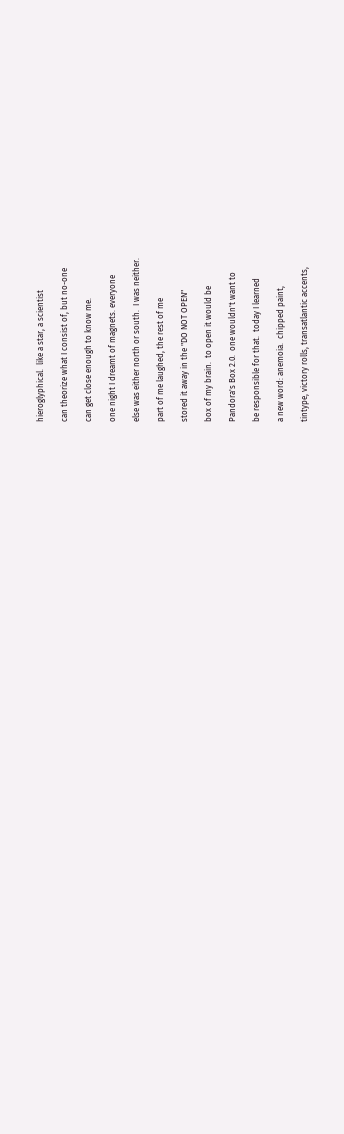hieroglyphical.  like a star, a scientist

can theorize what I consist of, but no-one

can get close enough to know me.

one night I dreamt of magnets. everyone

else was either north or south.  I was neither.

part of me laughed, the rest of me

stored it away in the "DO NOT OPEN"

box of my brain.  to open it would be

Pandora's Box 2.0.  one wouldn't want to

be responsible for that.  today I learned

a new word: anemoia.  chipped paint,

tintype, victory rolls, transatlantic accents,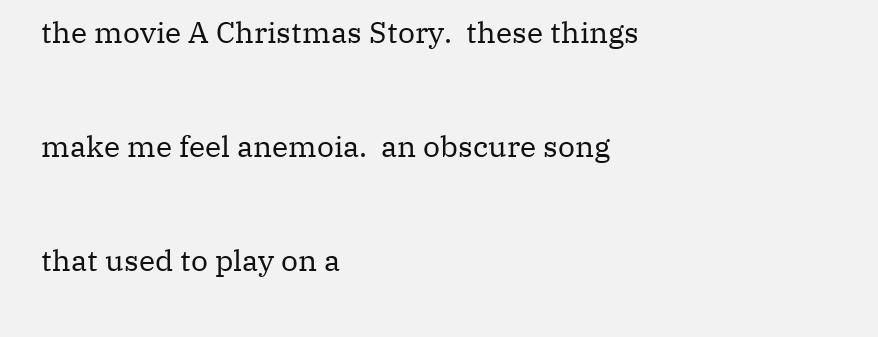the movie A Christmas Story.  these things

make me feel anemoia.  an obscure song

that used to play on a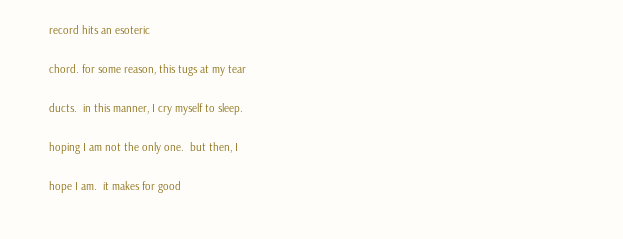record hits an esoteric

chord. for some reason, this tugs at my tear

ducts.  in this manner, I cry myself to sleep.

hoping I am not the only one.  but then, I

hope I am.  it makes for good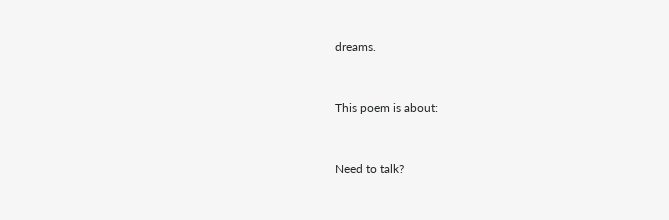dreams.


This poem is about:


Need to talk?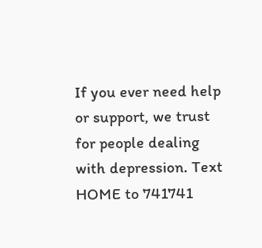If you ever need help or support, we trust for people dealing with depression. Text HOME to 741741